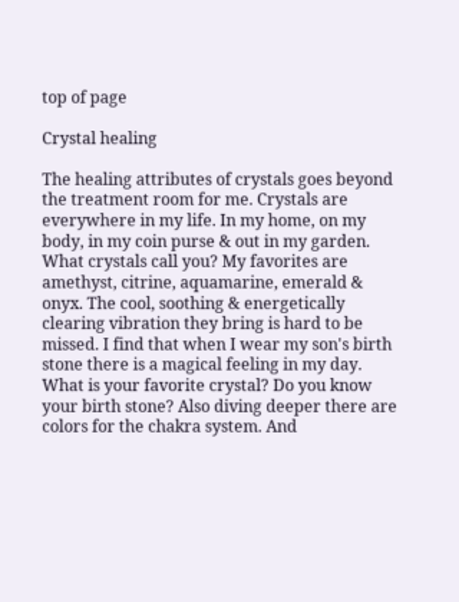top of page

Crystal healing

The healing attributes of crystals goes beyond the treatment room for me. Crystals are everywhere in my life. In my home, on my body, in my coin purse & out in my garden. What crystals call you? My favorites are amethyst, citrine, aquamarine, emerald & onyx. The cool, soothing & energetically clearing vibration they bring is hard to be missed. I find that when I wear my son's birth stone there is a magical feeling in my day. What is your favorite crystal? Do you know your birth stone? Also diving deeper there are colors for the chakra system. And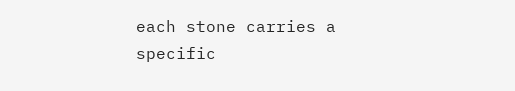each stone carries a specific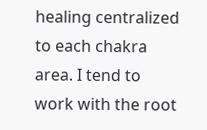healing centralized to each chakra area. I tend to work with the root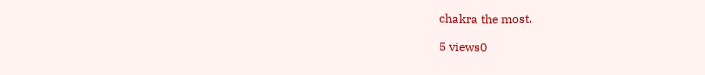chakra the most.

5 views0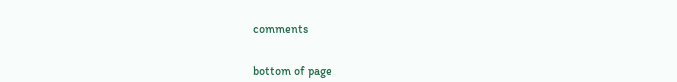comments


bottom of page